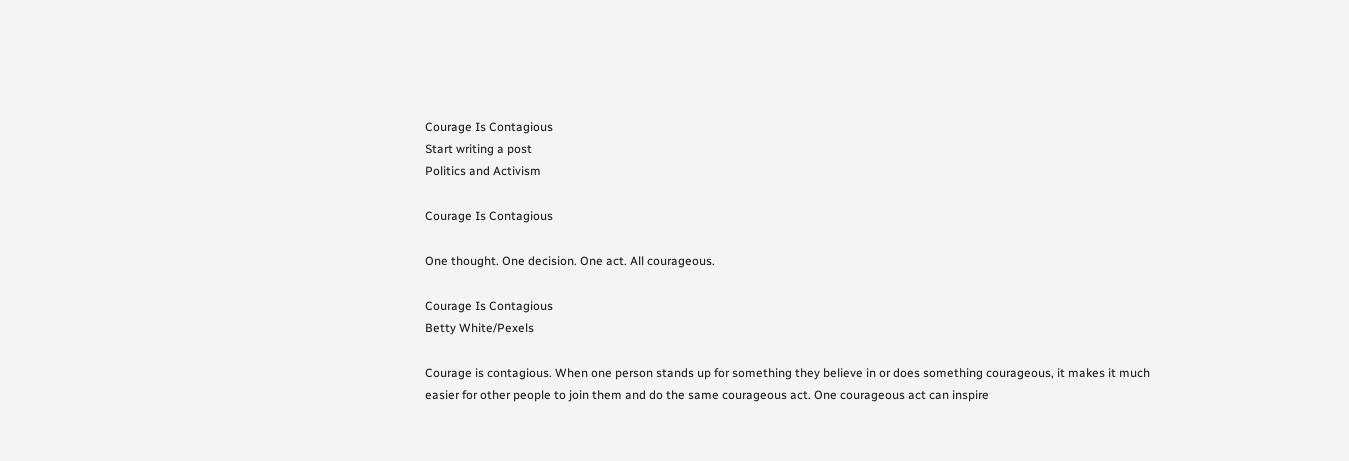Courage Is Contagious
Start writing a post
Politics and Activism

Courage Is Contagious

One thought. One decision. One act. All courageous.

Courage Is Contagious
Betty White/Pexels

Courage is contagious. When one person stands up for something they believe in or does something courageous, it makes it much easier for other people to join them and do the same courageous act. One courageous act can inspire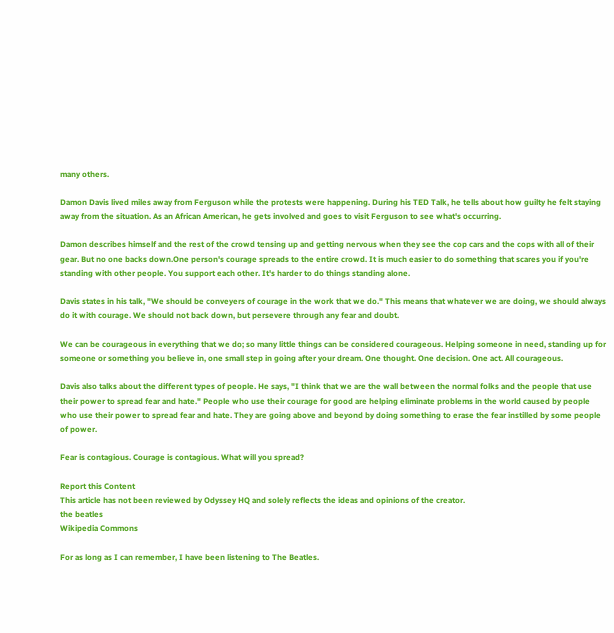many others.

Damon Davis lived miles away from Ferguson while the protests were happening. During his TED Talk, he tells about how guilty he felt staying away from the situation. As an African American, he gets involved and goes to visit Ferguson to see what's occurring.

Damon describes himself and the rest of the crowd tensing up and getting nervous when they see the cop cars and the cops with all of their gear. But no one backs down.One person's courage spreads to the entire crowd. It is much easier to do something that scares you if you're standing with other people. You support each other. It's harder to do things standing alone.

Davis states in his talk, "We should be conveyers of courage in the work that we do." This means that whatever we are doing, we should always do it with courage. We should not back down, but persevere through any fear and doubt.

We can be courageous in everything that we do; so many little things can be considered courageous. Helping someone in need, standing up for someone or something you believe in, one small step in going after your dream. One thought. One decision. One act. All courageous.

Davis also talks about the different types of people. He says, "I think that we are the wall between the normal folks and the people that use their power to spread fear and hate." People who use their courage for good are helping eliminate problems in the world caused by people who use their power to spread fear and hate. They are going above and beyond by doing something to erase the fear instilled by some people of power.

Fear is contagious. Courage is contagious. What will you spread?

Report this Content
This article has not been reviewed by Odyssey HQ and solely reflects the ideas and opinions of the creator.
the beatles
Wikipedia Commons

For as long as I can remember, I have been listening to The Beatles.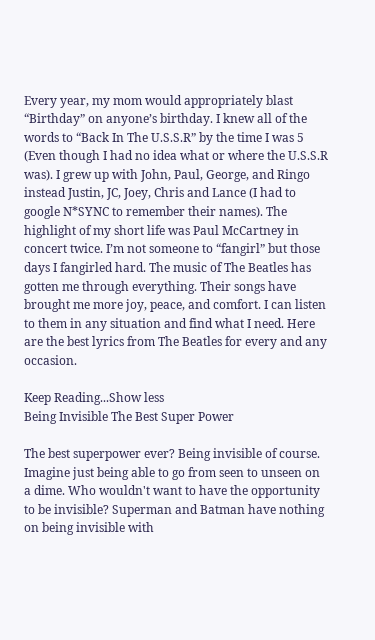Every year, my mom would appropriately blast “Birthday” on anyone’s birthday. I knew all of the words to “Back In The U.S.S.R” by the time I was 5 (Even though I had no idea what or where the U.S.S.R was). I grew up with John, Paul, George, and Ringo instead Justin, JC, Joey, Chris and Lance (I had to google N*SYNC to remember their names). The highlight of my short life was Paul McCartney in concert twice. I’m not someone to “fangirl” but those days I fangirled hard. The music of The Beatles has gotten me through everything. Their songs have brought me more joy, peace, and comfort. I can listen to them in any situation and find what I need. Here are the best lyrics from The Beatles for every and any occasion.

Keep Reading...Show less
Being Invisible The Best Super Power

The best superpower ever? Being invisible of course. Imagine just being able to go from seen to unseen on a dime. Who wouldn't want to have the opportunity to be invisible? Superman and Batman have nothing on being invisible with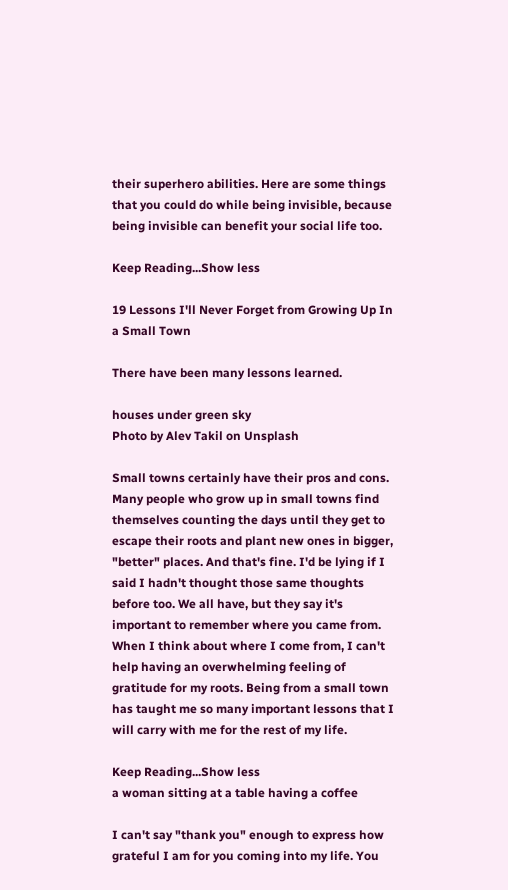their superhero abilities. Here are some things that you could do while being invisible, because being invisible can benefit your social life too.

Keep Reading...Show less

19 Lessons I'll Never Forget from Growing Up In a Small Town

There have been many lessons learned.

houses under green sky
Photo by Alev Takil on Unsplash

Small towns certainly have their pros and cons. Many people who grow up in small towns find themselves counting the days until they get to escape their roots and plant new ones in bigger, "better" places. And that's fine. I'd be lying if I said I hadn't thought those same thoughts before too. We all have, but they say it's important to remember where you came from. When I think about where I come from, I can't help having an overwhelming feeling of gratitude for my roots. Being from a small town has taught me so many important lessons that I will carry with me for the rest of my life.

Keep Reading...Show less
a woman sitting at a table having a coffee

I can't say "thank you" enough to express how grateful I am for you coming into my life. You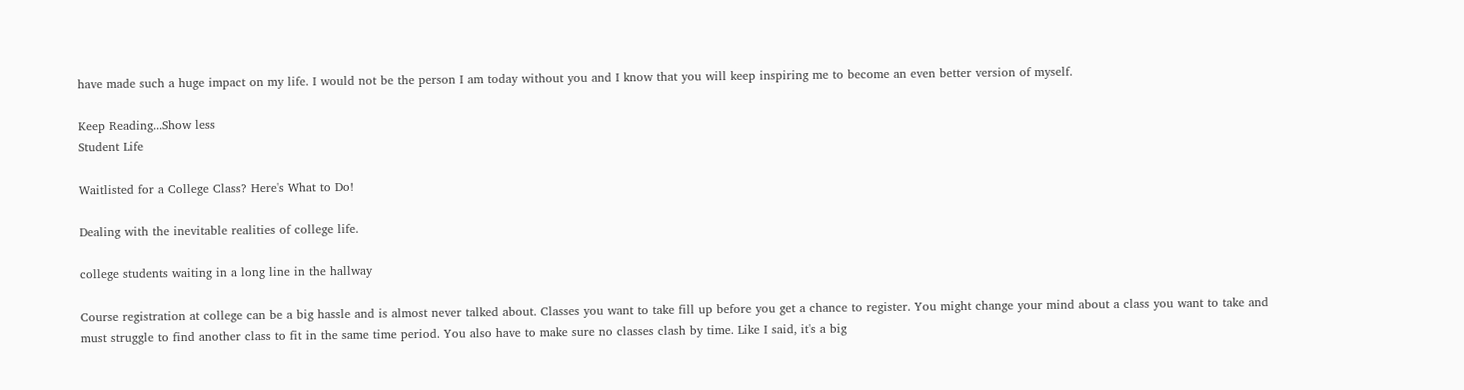have made such a huge impact on my life. I would not be the person I am today without you and I know that you will keep inspiring me to become an even better version of myself.

Keep Reading...Show less
Student Life

Waitlisted for a College Class? Here's What to Do!

Dealing with the inevitable realities of college life.

college students waiting in a long line in the hallway

Course registration at college can be a big hassle and is almost never talked about. Classes you want to take fill up before you get a chance to register. You might change your mind about a class you want to take and must struggle to find another class to fit in the same time period. You also have to make sure no classes clash by time. Like I said, it's a big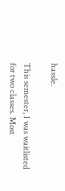hassle.

This semester, I was waitlisted for two classes. Most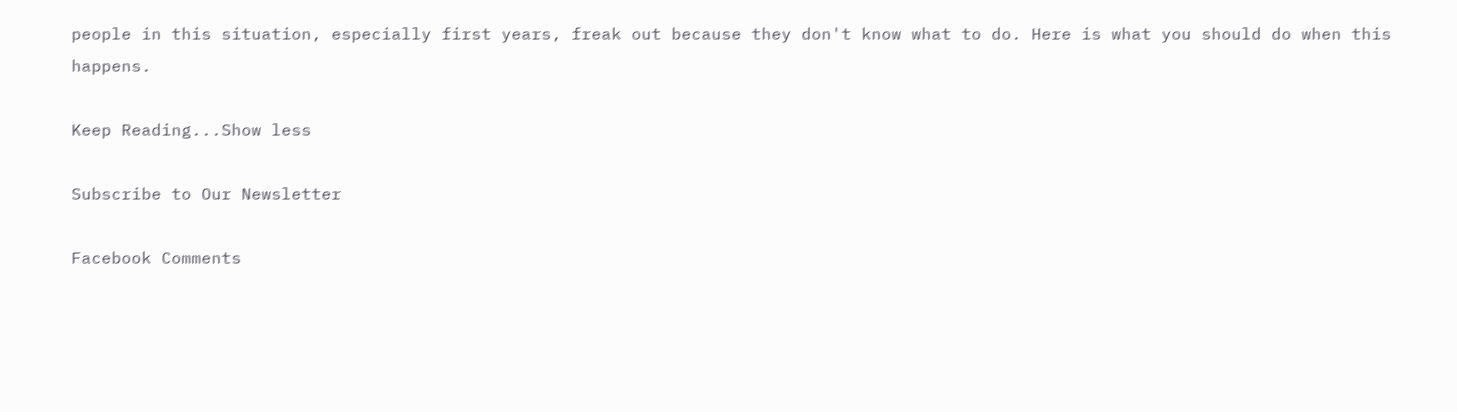people in this situation, especially first years, freak out because they don't know what to do. Here is what you should do when this happens.

Keep Reading...Show less

Subscribe to Our Newsletter

Facebook Comments